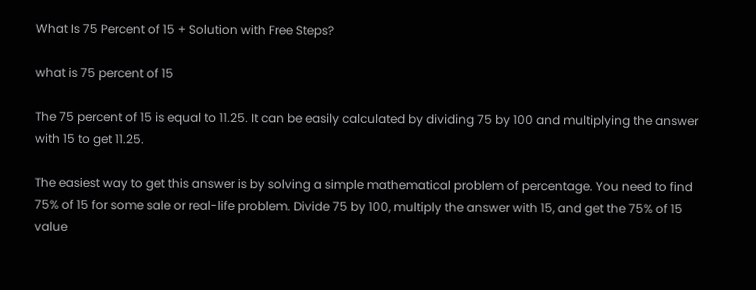What Is 75 Percent of 15 + Solution with Free Steps?

what is 75 percent of 15

The 75 percent of 15 is equal to 11.25. It can be easily calculated by dividing 75 by 100 and multiplying the answer with 15 to get 11.25.

The easiest way to get this answer is by solving a simple mathematical problem of percentage. You need to find 75% of 15 for some sale or real-life problem. Divide 75 by 100, multiply the answer with 15, and get the 75% of 15 value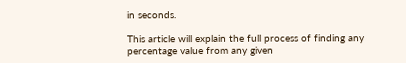in seconds.

This article will explain the full process of finding any percentage value from any given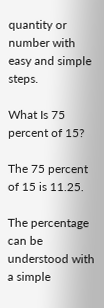quantity or number with easy and simple steps.

What Is 75 percent of 15?

The 75 percent of 15 is 11.25.

The percentage can be understood with a simple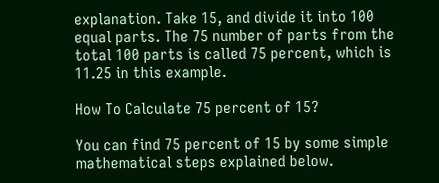explanation. Take 15, and divide it into 100 equal parts. The 75 number of parts from the total 100 parts is called 75 percent, which is 11.25 in this example.

How To Calculate 75 percent of 15?

You can find 75 percent of 15 by some simple mathematical steps explained below.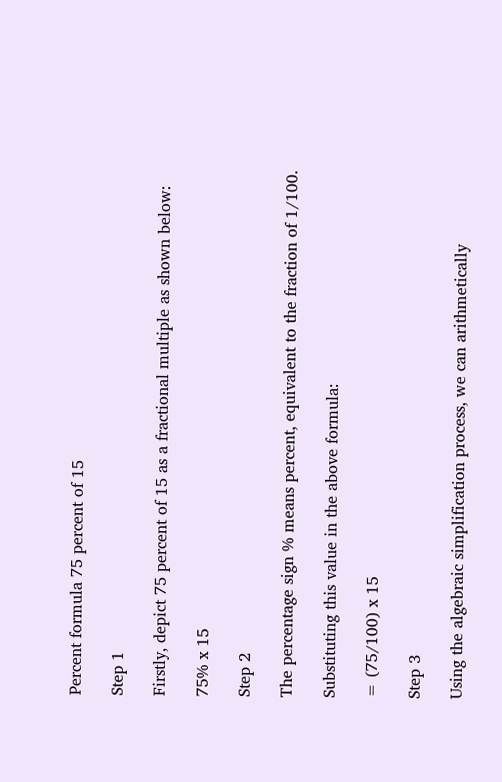Percent formula 75 percent of 15

Step 1

Firstly, depict 75 percent of 15 as a fractional multiple as shown below:

75% x 15

Step 2

The percentage sign % means percent, equivalent to the fraction of 1/100.

Substituting this value in the above formula:

= (75/100) x 15

Step 3

Using the algebraic simplification process, we can arithmetically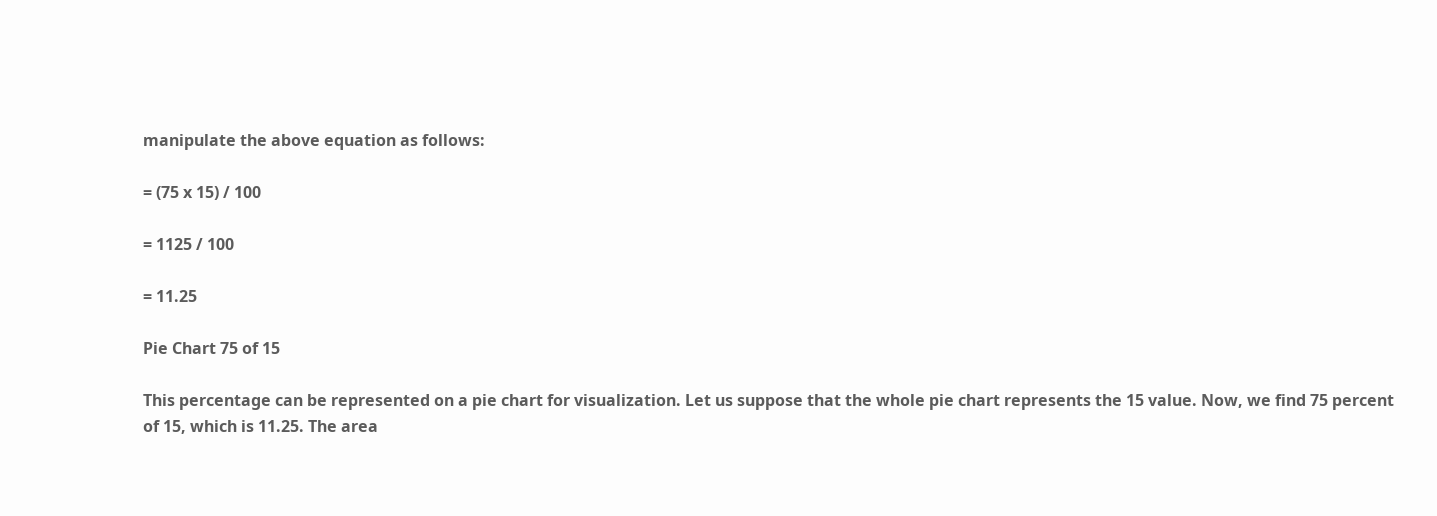manipulate the above equation as follows:

= (75 x 15) / 100

= 1125 / 100

= 11.25

Pie Chart 75 of 15

This percentage can be represented on a pie chart for visualization. Let us suppose that the whole pie chart represents the 15 value. Now, we find 75 percent of 15, which is 11.25. The area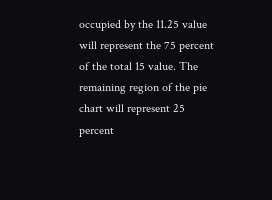occupied by the 11.25 value will represent the 75 percent of the total 15 value. The remaining region of the pie chart will represent 25 percent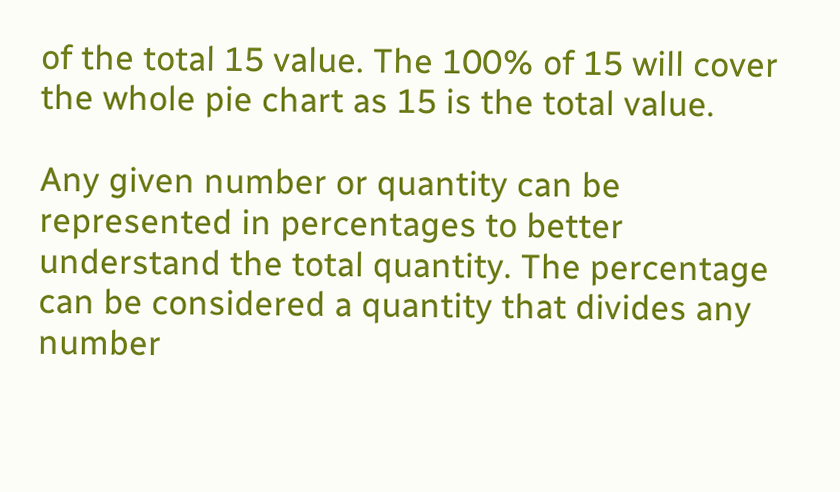of the total 15 value. The 100% of 15 will cover the whole pie chart as 15 is the total value.

Any given number or quantity can be represented in percentages to better understand the total quantity. The percentage can be considered a quantity that divides any number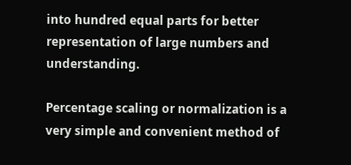into hundred equal parts for better representation of large numbers and understanding.

Percentage scaling or normalization is a very simple and convenient method of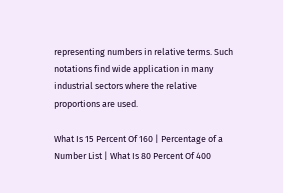representing numbers in relative terms. Such notations find wide application in many industrial sectors where the relative proportions are used.

What Is 15 Percent Of 160 | Percentage of a Number List | What Is 80 Percent Of 400